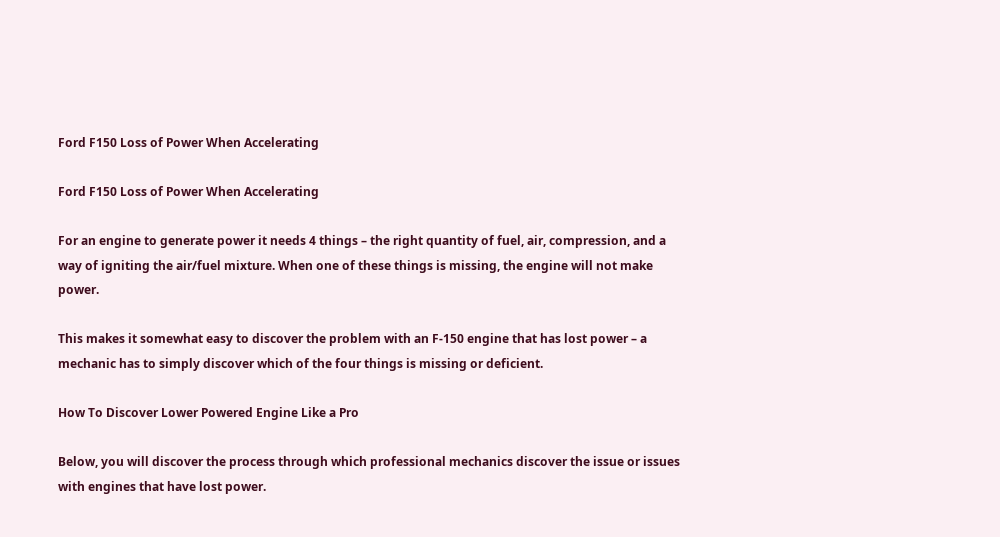Ford F150 Loss of Power When Accelerating

Ford F150 Loss of Power When Accelerating

For an engine to generate power it needs 4 things – the right quantity of fuel, air, compression, and a way of igniting the air/fuel mixture. When one of these things is missing, the engine will not make power.

This makes it somewhat easy to discover the problem with an F-150 engine that has lost power – a mechanic has to simply discover which of the four things is missing or deficient.

How To Discover Lower Powered Engine Like a Pro

Below, you will discover the process through which professional mechanics discover the issue or issues with engines that have lost power.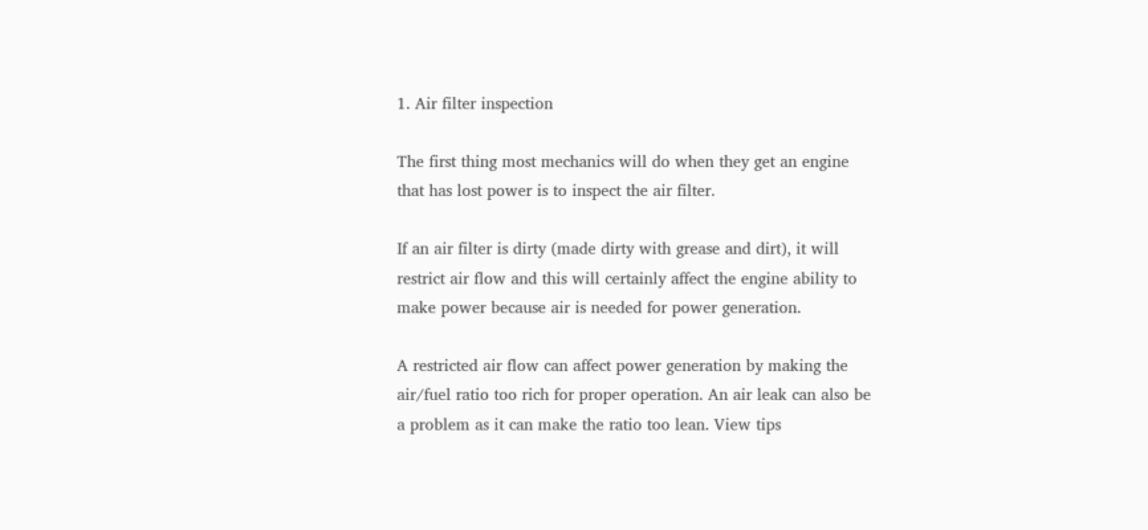1. Air filter inspection

The first thing most mechanics will do when they get an engine that has lost power is to inspect the air filter.

If an air filter is dirty (made dirty with grease and dirt), it will restrict air flow and this will certainly affect the engine ability to make power because air is needed for power generation.

A restricted air flow can affect power generation by making the air/fuel ratio too rich for proper operation. An air leak can also be a problem as it can make the ratio too lean. View tips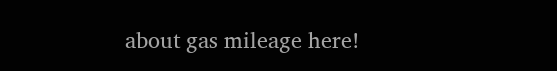about gas mileage here!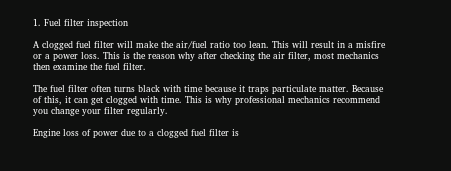1. Fuel filter inspection

A clogged fuel filter will make the air/fuel ratio too lean. This will result in a misfire or a power loss. This is the reason why after checking the air filter, most mechanics then examine the fuel filter.

The fuel filter often turns black with time because it traps particulate matter. Because of this, it can get clogged with time. This is why professional mechanics recommend you change your filter regularly.

Engine loss of power due to a clogged fuel filter is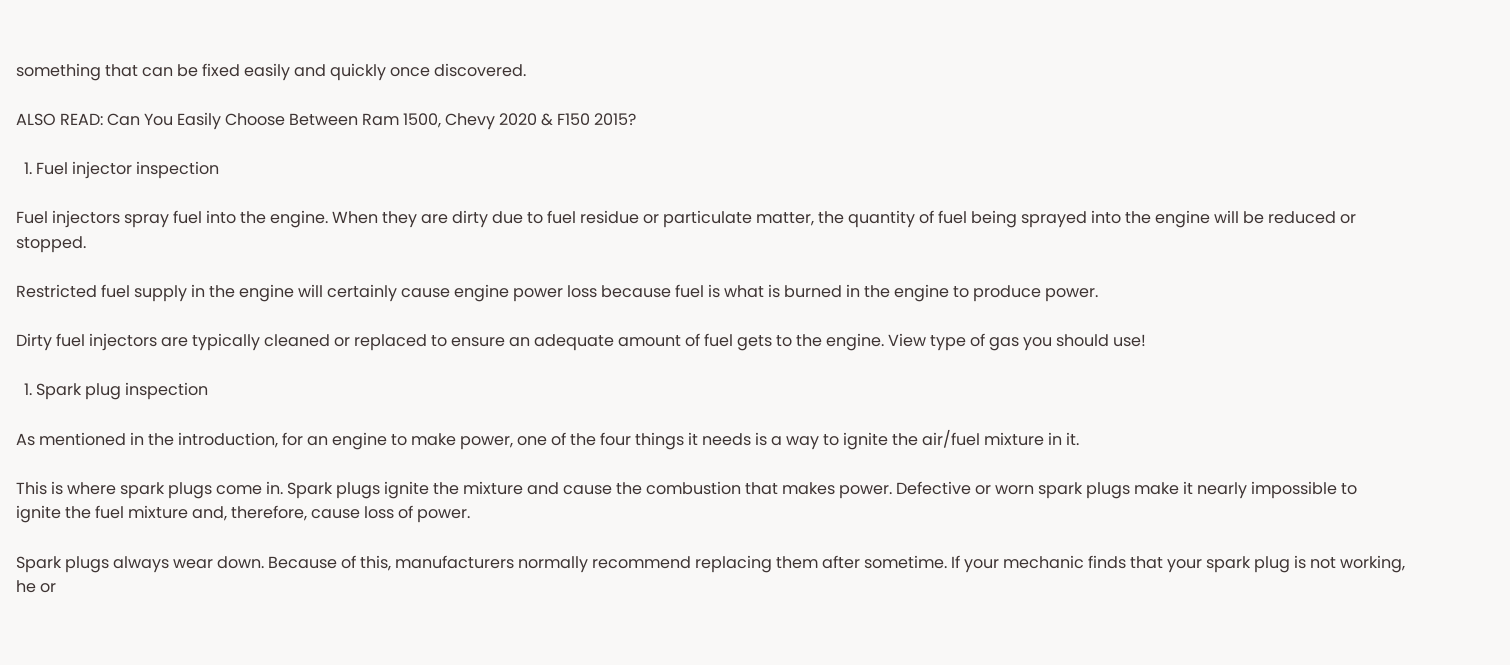something that can be fixed easily and quickly once discovered.

ALSO READ: Can You Easily Choose Between Ram 1500, Chevy 2020 & F150 2015?

  1. Fuel injector inspection

Fuel injectors spray fuel into the engine. When they are dirty due to fuel residue or particulate matter, the quantity of fuel being sprayed into the engine will be reduced or stopped.

Restricted fuel supply in the engine will certainly cause engine power loss because fuel is what is burned in the engine to produce power.

Dirty fuel injectors are typically cleaned or replaced to ensure an adequate amount of fuel gets to the engine. View type of gas you should use!

  1. Spark plug inspection

As mentioned in the introduction, for an engine to make power, one of the four things it needs is a way to ignite the air/fuel mixture in it.

This is where spark plugs come in. Spark plugs ignite the mixture and cause the combustion that makes power. Defective or worn spark plugs make it nearly impossible to ignite the fuel mixture and, therefore, cause loss of power.

Spark plugs always wear down. Because of this, manufacturers normally recommend replacing them after sometime. If your mechanic finds that your spark plug is not working, he or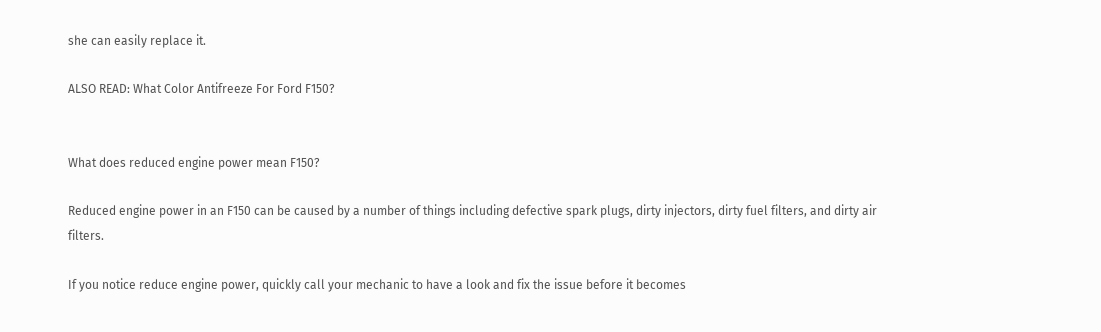she can easily replace it.

ALSO READ: What Color Antifreeze For Ford F150?


What does reduced engine power mean F150?

Reduced engine power in an F150 can be caused by a number of things including defective spark plugs, dirty injectors, dirty fuel filters, and dirty air filters.

If you notice reduce engine power, quickly call your mechanic to have a look and fix the issue before it becomes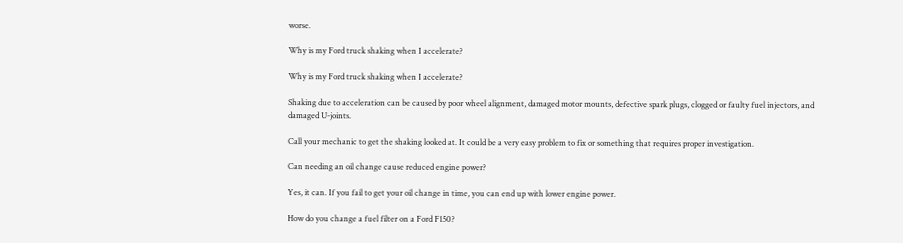worse.

Why is my Ford truck shaking when I accelerate?

Why is my Ford truck shaking when I accelerate?

Shaking due to acceleration can be caused by poor wheel alignment, damaged motor mounts, defective spark plugs, clogged or faulty fuel injectors, and damaged U-joints.

Call your mechanic to get the shaking looked at. It could be a very easy problem to fix or something that requires proper investigation.

Can needing an oil change cause reduced engine power?

Yes, it can. If you fail to get your oil change in time, you can end up with lower engine power.

How do you change a fuel filter on a Ford F150?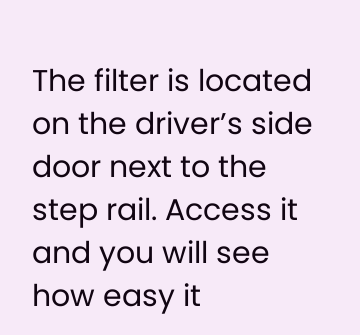The filter is located on the driver’s side door next to the step rail. Access it and you will see how easy it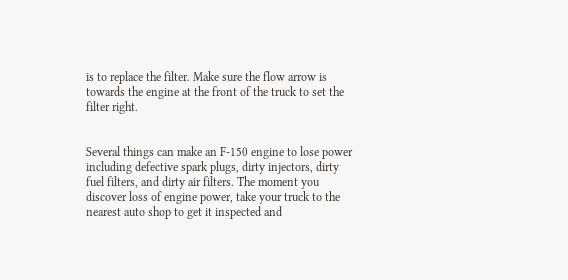is to replace the filter. Make sure the flow arrow is towards the engine at the front of the truck to set the filter right.


Several things can make an F-150 engine to lose power including defective spark plugs, dirty injectors, dirty fuel filters, and dirty air filters. The moment you discover loss of engine power, take your truck to the nearest auto shop to get it inspected and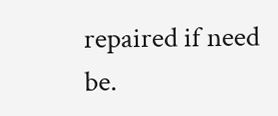repaired if need be.